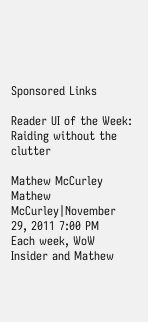Sponsored Links

Reader UI of the Week: Raiding without the clutter

Mathew McCurley
Mathew McCurley|November 29, 2011 7:00 PM
Each week, WoW Insider and Mathew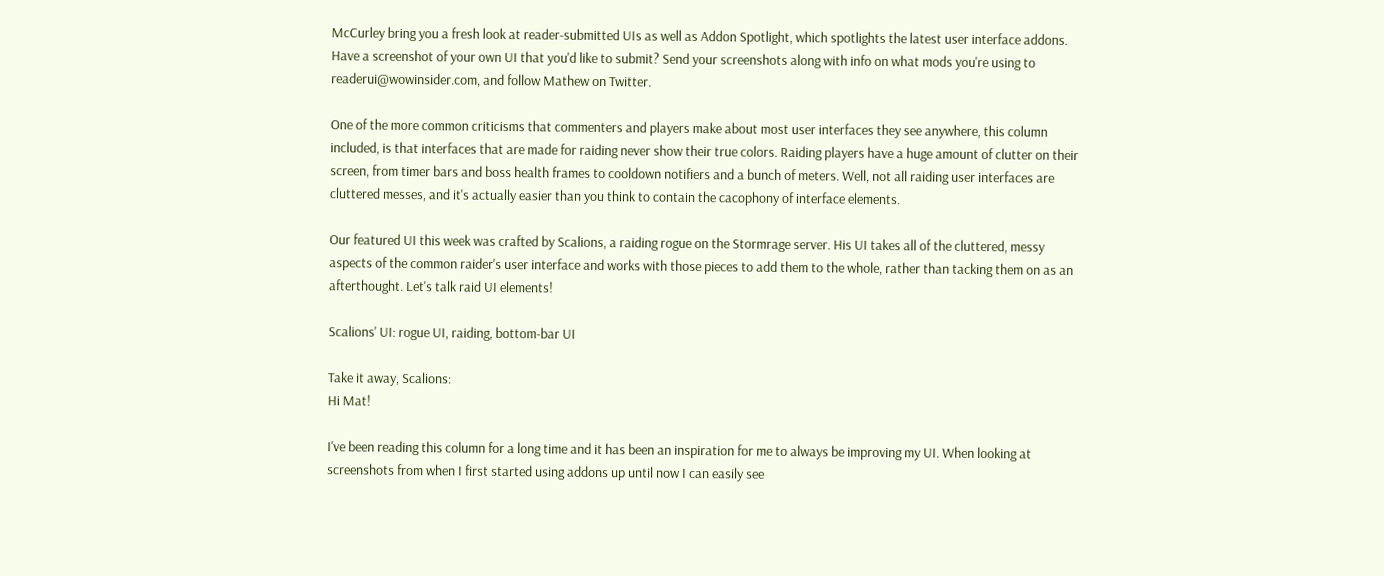McCurley bring you a fresh look at reader-submitted UIs as well as Addon Spotlight, which spotlights the latest user interface addons. Have a screenshot of your own UI that you'd like to submit? Send your screenshots along with info on what mods you're using to readerui@wowinsider.com, and follow Mathew on Twitter.

One of the more common criticisms that commenters and players make about most user interfaces they see anywhere, this column included, is that interfaces that are made for raiding never show their true colors. Raiding players have a huge amount of clutter on their screen, from timer bars and boss health frames to cooldown notifiers and a bunch of meters. Well, not all raiding user interfaces are cluttered messes, and it's actually easier than you think to contain the cacophony of interface elements.

Our featured UI this week was crafted by Scalions, a raiding rogue on the Stormrage server. His UI takes all of the cluttered, messy aspects of the common raider's user interface and works with those pieces to add them to the whole, rather than tacking them on as an afterthought. Let's talk raid UI elements!

Scalions' UI: rogue UI, raiding, bottom-bar UI

Take it away, Scalions:
Hi Mat!

I've been reading this column for a long time and it has been an inspiration for me to always be improving my UI. When looking at screenshots from when I first started using addons up until now I can easily see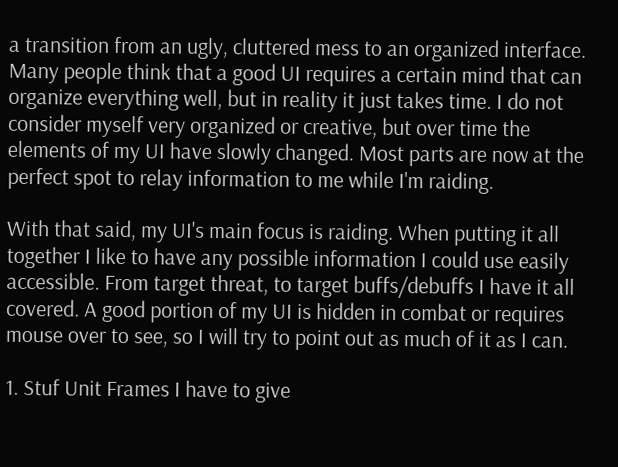a transition from an ugly, cluttered mess to an organized interface. Many people think that a good UI requires a certain mind that can organize everything well, but in reality it just takes time. I do not consider myself very organized or creative, but over time the elements of my UI have slowly changed. Most parts are now at the perfect spot to relay information to me while I'm raiding.

With that said, my UI's main focus is raiding. When putting it all together I like to have any possible information I could use easily accessible. From target threat, to target buffs/debuffs I have it all covered. A good portion of my UI is hidden in combat or requires mouse over to see, so I will try to point out as much of it as I can.

1. Stuf Unit Frames I have to give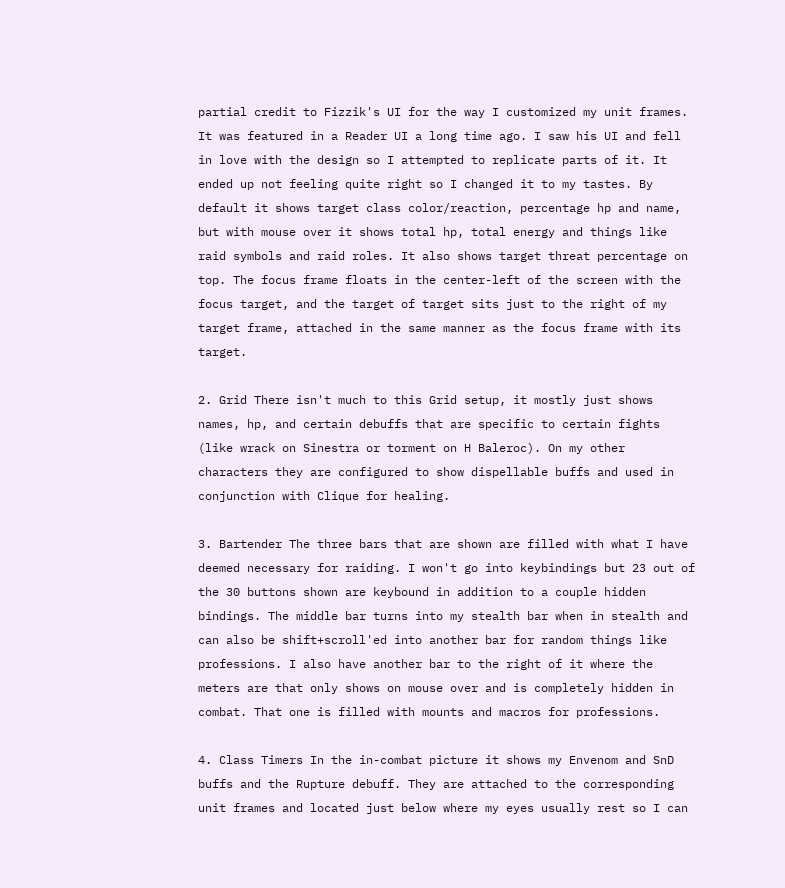partial credit to Fizzik's UI for the way I customized my unit frames. It was featured in a Reader UI a long time ago. I saw his UI and fell in love with the design so I attempted to replicate parts of it. It ended up not feeling quite right so I changed it to my tastes. By default it shows target class color/reaction, percentage hp and name, but with mouse over it shows total hp, total energy and things like raid symbols and raid roles. It also shows target threat percentage on top. The focus frame floats in the center-left of the screen with the focus target, and the target of target sits just to the right of my target frame, attached in the same manner as the focus frame with its target.

2. Grid There isn't much to this Grid setup, it mostly just shows names, hp, and certain debuffs that are specific to certain fights (like wrack on Sinestra or torment on H Baleroc). On my other characters they are configured to show dispellable buffs and used in conjunction with Clique for healing.

3. Bartender The three bars that are shown are filled with what I have deemed necessary for raiding. I won't go into keybindings but 23 out of the 30 buttons shown are keybound in addition to a couple hidden bindings. The middle bar turns into my stealth bar when in stealth and can also be shift+scroll'ed into another bar for random things like professions. I also have another bar to the right of it where the meters are that only shows on mouse over and is completely hidden in combat. That one is filled with mounts and macros for professions.

4. Class Timers In the in-combat picture it shows my Envenom and SnD buffs and the Rupture debuff. They are attached to the corresponding unit frames and located just below where my eyes usually rest so I can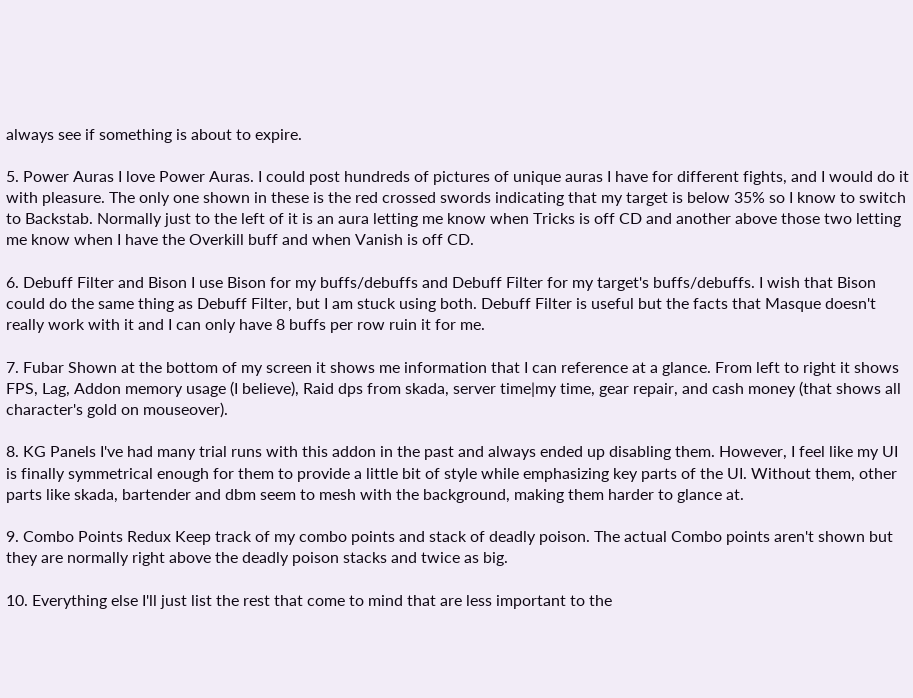always see if something is about to expire.

5. Power Auras I love Power Auras. I could post hundreds of pictures of unique auras I have for different fights, and I would do it with pleasure. The only one shown in these is the red crossed swords indicating that my target is below 35% so I know to switch to Backstab. Normally just to the left of it is an aura letting me know when Tricks is off CD and another above those two letting me know when I have the Overkill buff and when Vanish is off CD.

6. Debuff Filter and Bison I use Bison for my buffs/debuffs and Debuff Filter for my target's buffs/debuffs. I wish that Bison could do the same thing as Debuff Filter, but I am stuck using both. Debuff Filter is useful but the facts that Masque doesn't really work with it and I can only have 8 buffs per row ruin it for me.

7. Fubar Shown at the bottom of my screen it shows me information that I can reference at a glance. From left to right it shows FPS, Lag, Addon memory usage (I believe), Raid dps from skada, server time|my time, gear repair, and cash money (that shows all character's gold on mouseover).

8. KG Panels I've had many trial runs with this addon in the past and always ended up disabling them. However, I feel like my UI is finally symmetrical enough for them to provide a little bit of style while emphasizing key parts of the UI. Without them, other parts like skada, bartender and dbm seem to mesh with the background, making them harder to glance at.

9. Combo Points Redux Keep track of my combo points and stack of deadly poison. The actual Combo points aren't shown but they are normally right above the deadly poison stacks and twice as big.

10. Everything else I'll just list the rest that come to mind that are less important to the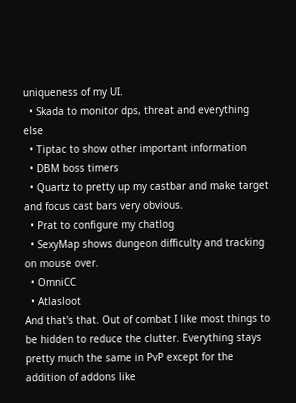uniqueness of my UI.
  • Skada to monitor dps, threat and everything else
  • Tiptac to show other important information
  • DBM boss timers
  • Quartz to pretty up my castbar and make target and focus cast bars very obvious.
  • Prat to configure my chatlog
  • SexyMap shows dungeon difficulty and tracking on mouse over.
  • OmniCC
  • Atlasloot
And that's that. Out of combat I like most things to be hidden to reduce the clutter. Everything stays pretty much the same in PvP except for the addition of addons like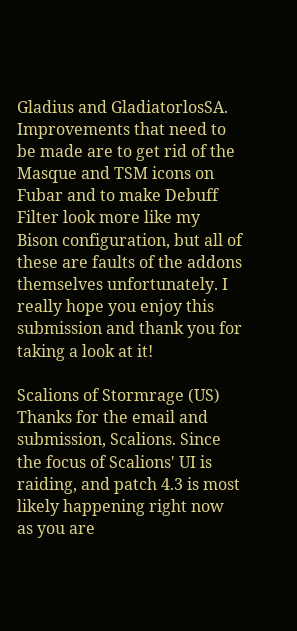Gladius and GladiatorlosSA. Improvements that need to be made are to get rid of the Masque and TSM icons on Fubar and to make Debuff Filter look more like my Bison configuration, but all of these are faults of the addons themselves unfortunately. I really hope you enjoy this submission and thank you for taking a look at it!

Scalions of Stormrage (US)
Thanks for the email and submission, Scalions. Since the focus of Scalions' UI is raiding, and patch 4.3 is most likely happening right now as you are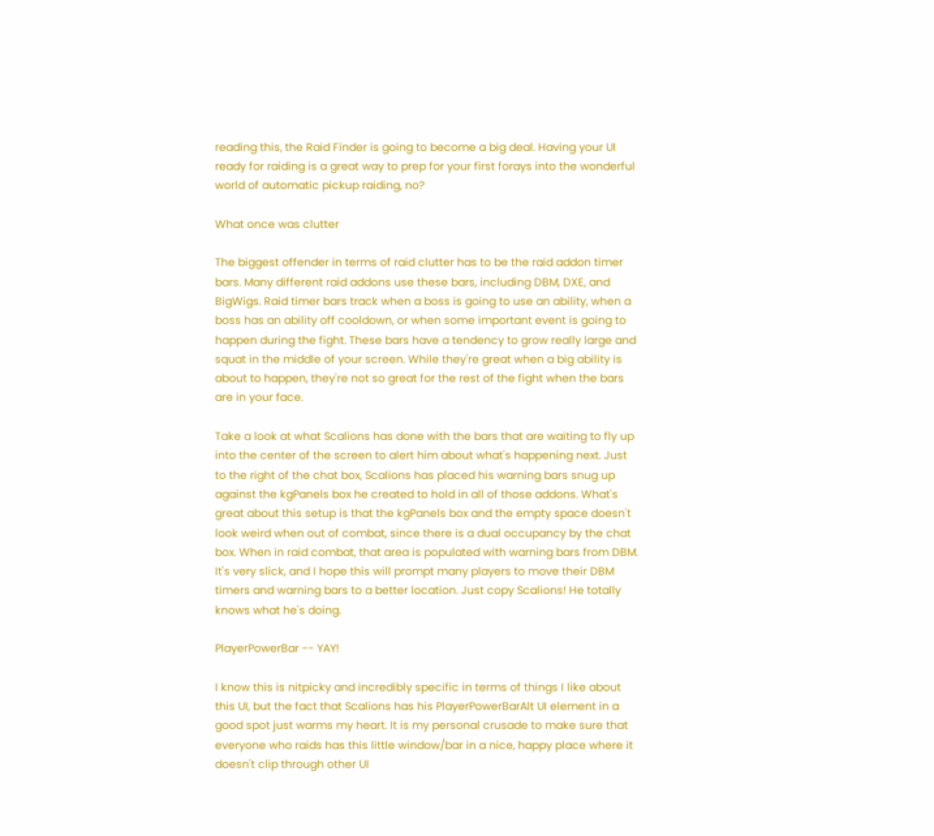reading this, the Raid Finder is going to become a big deal. Having your UI ready for raiding is a great way to prep for your first forays into the wonderful world of automatic pickup raiding, no?

What once was clutter

The biggest offender in terms of raid clutter has to be the raid addon timer bars. Many different raid addons use these bars, including DBM, DXE, and BigWigs. Raid timer bars track when a boss is going to use an ability, when a boss has an ability off cooldown, or when some important event is going to happen during the fight. These bars have a tendency to grow really large and squat in the middle of your screen. While they're great when a big ability is about to happen, they're not so great for the rest of the fight when the bars are in your face.

Take a look at what Scalions has done with the bars that are waiting to fly up into the center of the screen to alert him about what's happening next. Just to the right of the chat box, Scalions has placed his warning bars snug up against the kgPanels box he created to hold in all of those addons. What's great about this setup is that the kgPanels box and the empty space doesn't look weird when out of combat, since there is a dual occupancy by the chat box. When in raid combat, that area is populated with warning bars from DBM. It's very slick, and I hope this will prompt many players to move their DBM timers and warning bars to a better location. Just copy Scalions! He totally knows what he's doing.

PlayerPowerBar -- YAY!

I know this is nitpicky and incredibly specific in terms of things I like about this UI, but the fact that Scalions has his PlayerPowerBarAlt UI element in a good spot just warms my heart. It is my personal crusade to make sure that everyone who raids has this little window/bar in a nice, happy place where it doesn't clip through other UI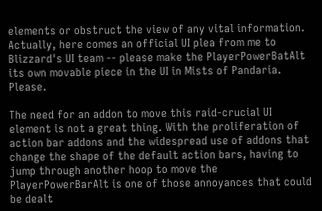elements or obstruct the view of any vital information. Actually, here comes an official UI plea from me to Blizzard's UI team -- please make the PlayerPowerBatAlt its own movable piece in the UI in Mists of Pandaria. Please.

The need for an addon to move this raid-crucial UI element is not a great thing. With the proliferation of action bar addons and the widespread use of addons that change the shape of the default action bars, having to jump through another hoop to move the PlayerPowerBarAlt is one of those annoyances that could be dealt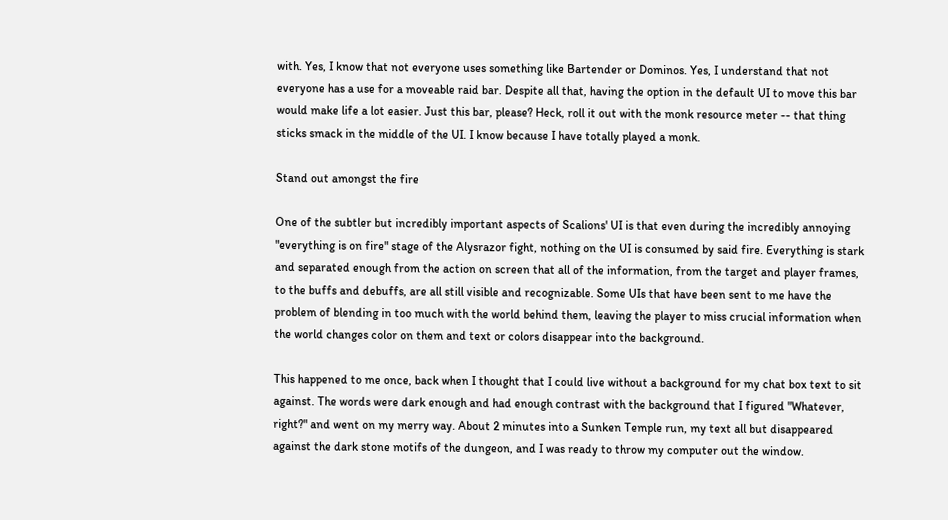with. Yes, I know that not everyone uses something like Bartender or Dominos. Yes, I understand that not everyone has a use for a moveable raid bar. Despite all that, having the option in the default UI to move this bar would make life a lot easier. Just this bar, please? Heck, roll it out with the monk resource meter -- that thing sticks smack in the middle of the UI. I know because I have totally played a monk.

Stand out amongst the fire

One of the subtler but incredibly important aspects of Scalions' UI is that even during the incredibly annoying "everything is on fire" stage of the Alysrazor fight, nothing on the UI is consumed by said fire. Everything is stark and separated enough from the action on screen that all of the information, from the target and player frames, to the buffs and debuffs, are all still visible and recognizable. Some UIs that have been sent to me have the problem of blending in too much with the world behind them, leaving the player to miss crucial information when the world changes color on them and text or colors disappear into the background.

This happened to me once, back when I thought that I could live without a background for my chat box text to sit against. The words were dark enough and had enough contrast with the background that I figured "Whatever, right?" and went on my merry way. About 2 minutes into a Sunken Temple run, my text all but disappeared against the dark stone motifs of the dungeon, and I was ready to throw my computer out the window.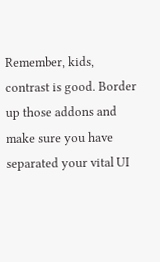Remember, kids, contrast is good. Border up those addons and make sure you have separated your vital UI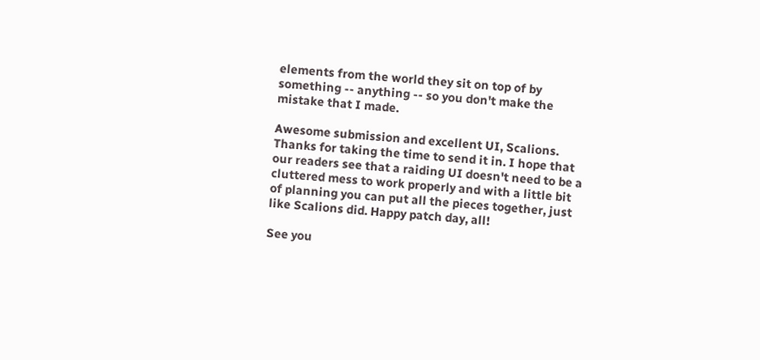elements from the world they sit on top of by something -- anything -- so you don't make the mistake that I made.

Awesome submission and excellent UI, Scalions. Thanks for taking the time to send it in. I hope that our readers see that a raiding UI doesn't need to be a cluttered mess to work properly and with a little bit of planning you can put all the pieces together, just like Scalions did. Happy patch day, all!

See you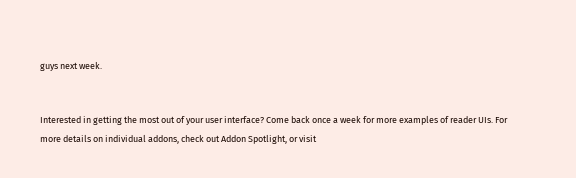guys next week.


Interested in getting the most out of your user interface? Come back once a week for more examples of reader UIs. For more details on individual addons, check out Addon Spotlight, or visit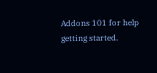Addons 101 for help getting started.